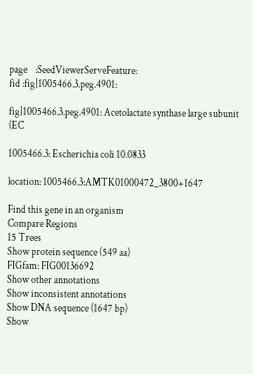page    :SeedViewerServeFeature:
fid :fig|1005466.3.peg.4901:

fig|1005466.3.peg.4901: Acetolactate synthase large subunit (EC

1005466.3: Escherichia coli 10.0833

location: 1005466.3:AMTK01000472_3800+1647

Find this gene in an organism
Compare Regions
15 Trees
Show protein sequence (549 aa)
FIGfam: FIG00136692
Show other annotations
Show inconsistent annotations
Show DNA sequence (1647 bp)
Show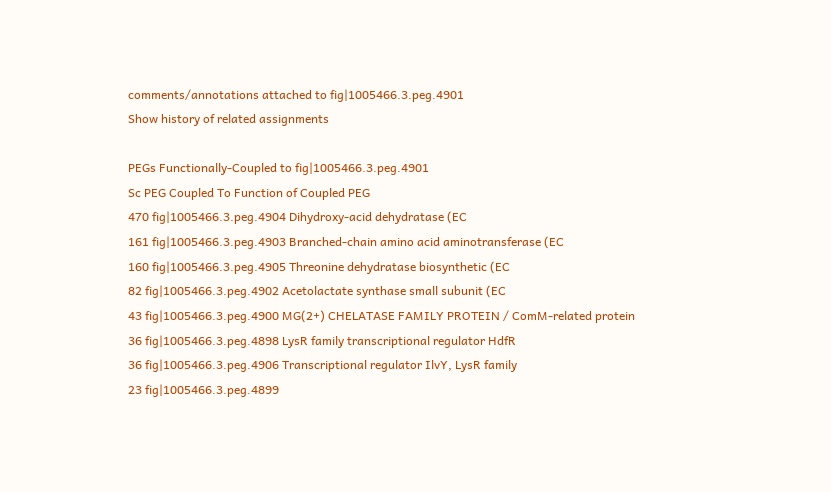comments/annotations attached to fig|1005466.3.peg.4901
Show history of related assignments

PEGs Functionally-Coupled to fig|1005466.3.peg.4901
Sc PEG Coupled To Function of Coupled PEG
470 fig|1005466.3.peg.4904 Dihydroxy-acid dehydratase (EC
161 fig|1005466.3.peg.4903 Branched-chain amino acid aminotransferase (EC
160 fig|1005466.3.peg.4905 Threonine dehydratase biosynthetic (EC
82 fig|1005466.3.peg.4902 Acetolactate synthase small subunit (EC
43 fig|1005466.3.peg.4900 MG(2+) CHELATASE FAMILY PROTEIN / ComM-related protein
36 fig|1005466.3.peg.4898 LysR family transcriptional regulator HdfR
36 fig|1005466.3.peg.4906 Transcriptional regulator IlvY, LysR family
23 fig|1005466.3.peg.4899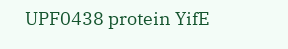UPF0438 protein YifE